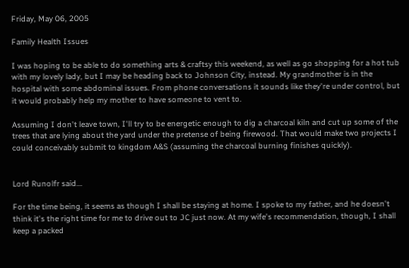Friday, May 06, 2005

Family Health Issues

I was hoping to be able to do something arts & craftsy this weekend, as well as go shopping for a hot tub with my lovely lady, but I may be heading back to Johnson City, instead. My grandmother is in the hospital with some abdominal issues. From phone conversations it sounds like they're under control, but it would probably help my mother to have someone to vent to.

Assuming I don't leave town, I'll try to be energetic enough to dig a charcoal kiln and cut up some of the trees that are lying about the yard under the pretense of being firewood. That would make two projects I could conceivably submit to kingdom A&S (assuming the charcoal burning finishes quickly).


Lord Runolfr said...

For the time being, it seems as though I shall be staying at home. I spoke to my father, and he doesn't think it's the right time for me to drive out to JC just now. At my wife's recommendation, though, I shall keep a packed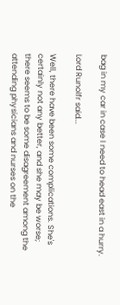bag in my car in case I need to head east in a hurry.

Lord Runolfr said...

Well, there have been some complications. She's certainly not any better, and she may be worse; there seems to be some disagreement among the attending physicians and nurses on the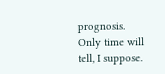prognosis. Only time will tell, I suppose.